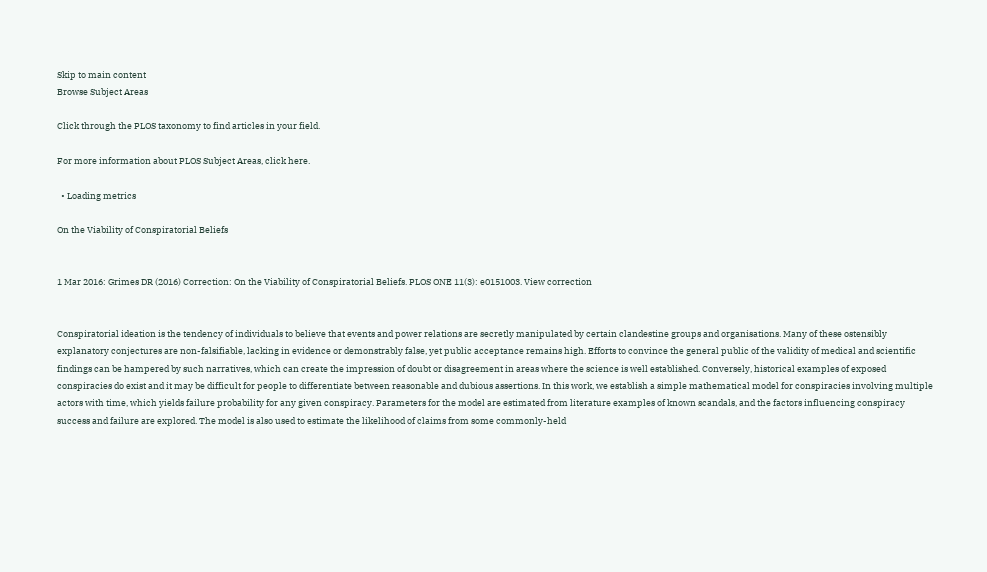Skip to main content
Browse Subject Areas

Click through the PLOS taxonomy to find articles in your field.

For more information about PLOS Subject Areas, click here.

  • Loading metrics

On the Viability of Conspiratorial Beliefs


1 Mar 2016: Grimes DR (2016) Correction: On the Viability of Conspiratorial Beliefs. PLOS ONE 11(3): e0151003. View correction


Conspiratorial ideation is the tendency of individuals to believe that events and power relations are secretly manipulated by certain clandestine groups and organisations. Many of these ostensibly explanatory conjectures are non-falsifiable, lacking in evidence or demonstrably false, yet public acceptance remains high. Efforts to convince the general public of the validity of medical and scientific findings can be hampered by such narratives, which can create the impression of doubt or disagreement in areas where the science is well established. Conversely, historical examples of exposed conspiracies do exist and it may be difficult for people to differentiate between reasonable and dubious assertions. In this work, we establish a simple mathematical model for conspiracies involving multiple actors with time, which yields failure probability for any given conspiracy. Parameters for the model are estimated from literature examples of known scandals, and the factors influencing conspiracy success and failure are explored. The model is also used to estimate the likelihood of claims from some commonly-held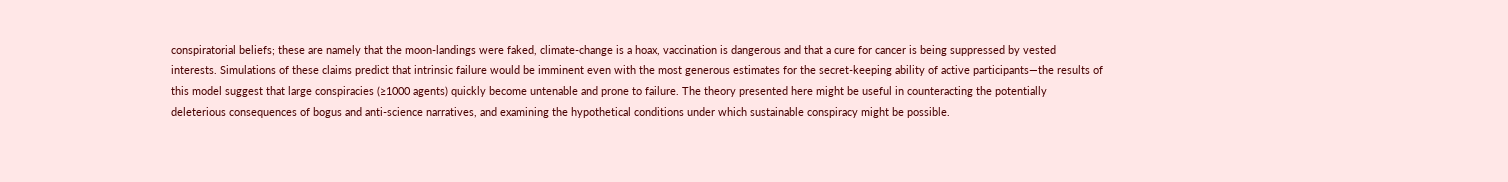conspiratorial beliefs; these are namely that the moon-landings were faked, climate-change is a hoax, vaccination is dangerous and that a cure for cancer is being suppressed by vested interests. Simulations of these claims predict that intrinsic failure would be imminent even with the most generous estimates for the secret-keeping ability of active participants—the results of this model suggest that large conspiracies (≥1000 agents) quickly become untenable and prone to failure. The theory presented here might be useful in counteracting the potentially deleterious consequences of bogus and anti-science narratives, and examining the hypothetical conditions under which sustainable conspiracy might be possible.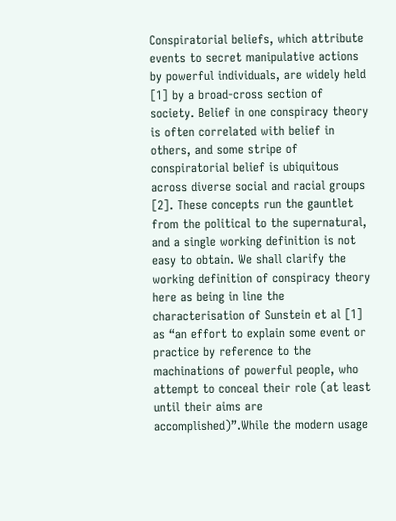Conspiratorial beliefs, which attribute events to secret manipulative actions by powerful individuals, are widely held [1] by a broad-cross section of society. Belief in one conspiracy theory is often correlated with belief in others, and some stripe of conspiratorial belief is ubiquitous across diverse social and racial groups [2]. These concepts run the gauntlet from the political to the supernatural, and a single working definition is not easy to obtain. We shall clarify the working definition of conspiracy theory here as being in line the characterisation of Sunstein et al [1] as “an effort to explain some event or practice by reference to the machinations of powerful people, who attempt to conceal their role (at least until their aims are accomplished)”.While the modern usage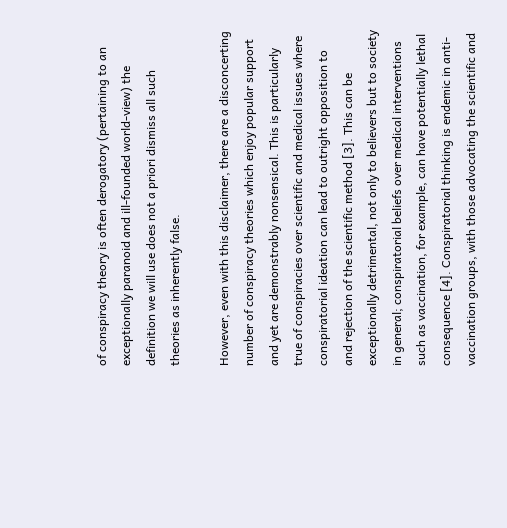of conspiracy theory is often derogatory (pertaining to an exceptionally paranoid and ill-founded world-view) the definition we will use does not a priori dismiss all such theories as inherently false.

However, even with this disclaimer, there are a disconcerting number of conspiracy theories which enjoy popular support and yet are demonstrably nonsensical. This is particularly true of conspiracies over scientific and medical issues where conspiratorial ideation can lead to outright opposition to and rejection of the scientific method [3]. This can be exceptionally detrimental, not only to believers but to society in general; conspiratorial beliefs over medical interventions such as vaccination, for example, can have potentially lethal consequence [4]. Conspiratorial thinking is endemic in anti-vaccination groups, with those advocating the scientific and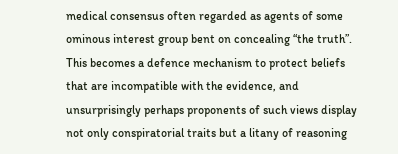medical consensus often regarded as agents of some ominous interest group bent on concealing “the truth”. This becomes a defence mechanism to protect beliefs that are incompatible with the evidence, and unsurprisingly perhaps proponents of such views display not only conspiratorial traits but a litany of reasoning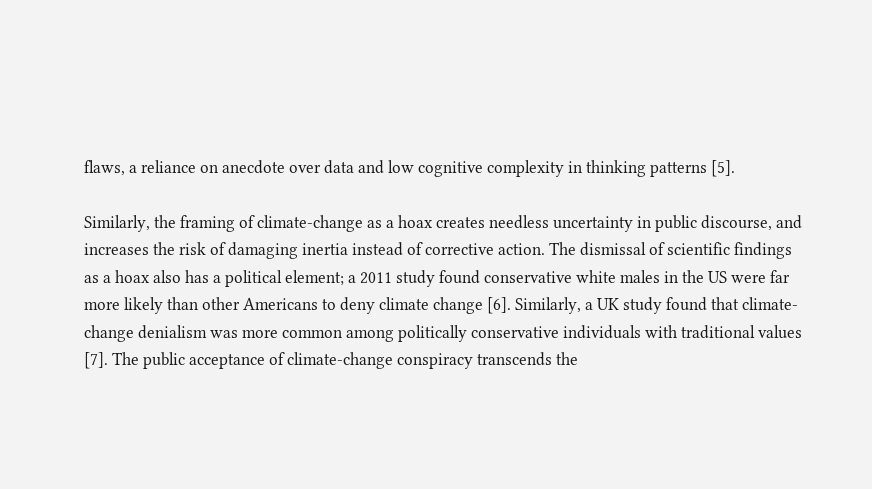flaws, a reliance on anecdote over data and low cognitive complexity in thinking patterns [5].

Similarly, the framing of climate-change as a hoax creates needless uncertainty in public discourse, and increases the risk of damaging inertia instead of corrective action. The dismissal of scientific findings as a hoax also has a political element; a 2011 study found conservative white males in the US were far more likely than other Americans to deny climate change [6]. Similarly, a UK study found that climate-change denialism was more common among politically conservative individuals with traditional values [7]. The public acceptance of climate-change conspiracy transcends the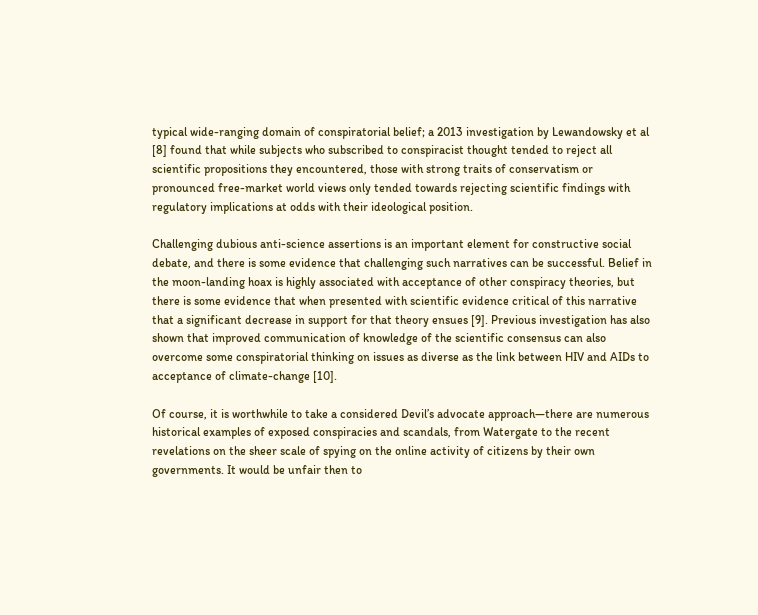typical wide-ranging domain of conspiratorial belief; a 2013 investigation by Lewandowsky et al [8] found that while subjects who subscribed to conspiracist thought tended to reject all scientific propositions they encountered, those with strong traits of conservatism or pronounced free-market world views only tended towards rejecting scientific findings with regulatory implications at odds with their ideological position.

Challenging dubious anti-science assertions is an important element for constructive social debate, and there is some evidence that challenging such narratives can be successful. Belief in the moon-landing hoax is highly associated with acceptance of other conspiracy theories, but there is some evidence that when presented with scientific evidence critical of this narrative that a significant decrease in support for that theory ensues [9]. Previous investigation has also shown that improved communication of knowledge of the scientific consensus can also overcome some conspiratorial thinking on issues as diverse as the link between HIV and AIDs to acceptance of climate-change [10].

Of course, it is worthwhile to take a considered Devil’s advocate approach—there are numerous historical examples of exposed conspiracies and scandals, from Watergate to the recent revelations on the sheer scale of spying on the online activity of citizens by their own governments. It would be unfair then to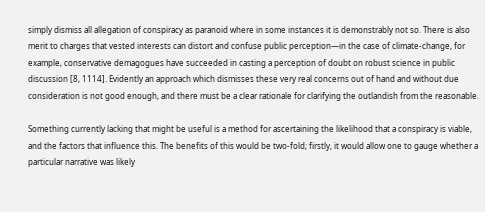simply dismiss all allegation of conspiracy as paranoid where in some instances it is demonstrably not so. There is also merit to charges that vested interests can distort and confuse public perception—in the case of climate-change, for example, conservative demagogues have succeeded in casting a perception of doubt on robust science in public discussion [8, 1114]. Evidently an approach which dismisses these very real concerns out of hand and without due consideration is not good enough, and there must be a clear rationale for clarifying the outlandish from the reasonable.

Something currently lacking that might be useful is a method for ascertaining the likelihood that a conspiracy is viable, and the factors that influence this. The benefits of this would be two-fold; firstly, it would allow one to gauge whether a particular narrative was likely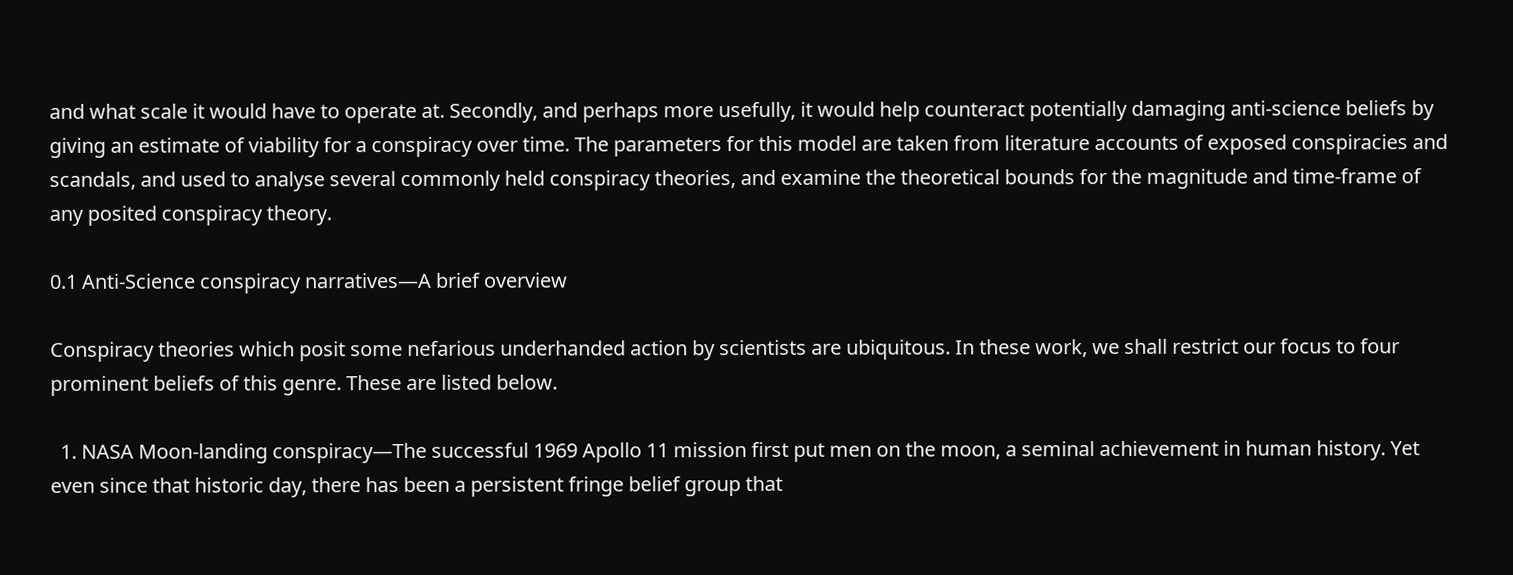and what scale it would have to operate at. Secondly, and perhaps more usefully, it would help counteract potentially damaging anti-science beliefs by giving an estimate of viability for a conspiracy over time. The parameters for this model are taken from literature accounts of exposed conspiracies and scandals, and used to analyse several commonly held conspiracy theories, and examine the theoretical bounds for the magnitude and time-frame of any posited conspiracy theory.

0.1 Anti-Science conspiracy narratives—A brief overview

Conspiracy theories which posit some nefarious underhanded action by scientists are ubiquitous. In these work, we shall restrict our focus to four prominent beliefs of this genre. These are listed below.

  1. NASA Moon-landing conspiracy—The successful 1969 Apollo 11 mission first put men on the moon, a seminal achievement in human history. Yet even since that historic day, there has been a persistent fringe belief group that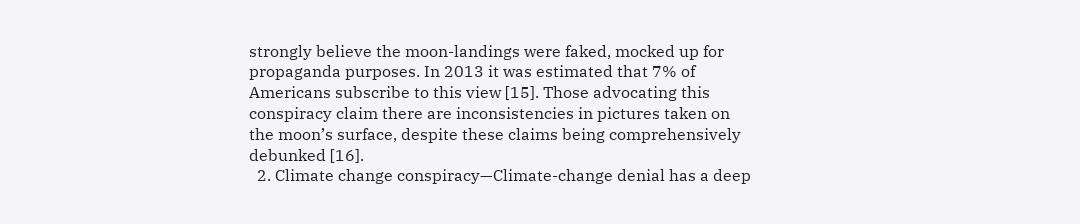strongly believe the moon-landings were faked, mocked up for propaganda purposes. In 2013 it was estimated that 7% of Americans subscribe to this view [15]. Those advocating this conspiracy claim there are inconsistencies in pictures taken on the moon’s surface, despite these claims being comprehensively debunked [16].
  2. Climate change conspiracy—Climate-change denial has a deep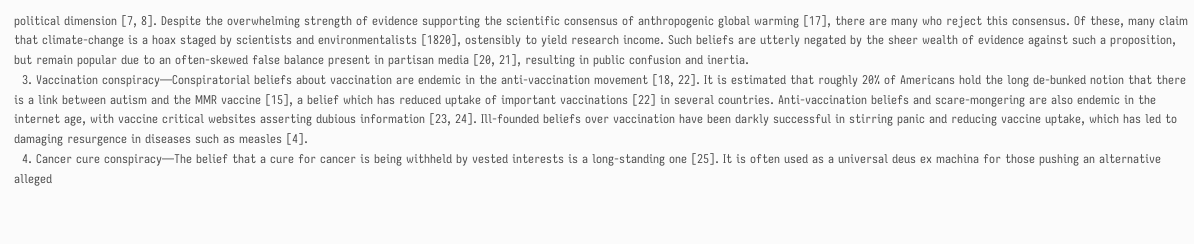political dimension [7, 8]. Despite the overwhelming strength of evidence supporting the scientific consensus of anthropogenic global warming [17], there are many who reject this consensus. Of these, many claim that climate-change is a hoax staged by scientists and environmentalists [1820], ostensibly to yield research income. Such beliefs are utterly negated by the sheer wealth of evidence against such a proposition, but remain popular due to an often-skewed false balance present in partisan media [20, 21], resulting in public confusion and inertia.
  3. Vaccination conspiracy—Conspiratorial beliefs about vaccination are endemic in the anti-vaccination movement [18, 22]. It is estimated that roughly 20% of Americans hold the long de-bunked notion that there is a link between autism and the MMR vaccine [15], a belief which has reduced uptake of important vaccinations [22] in several countries. Anti-vaccination beliefs and scare-mongering are also endemic in the internet age, with vaccine critical websites asserting dubious information [23, 24]. Ill-founded beliefs over vaccination have been darkly successful in stirring panic and reducing vaccine uptake, which has led to damaging resurgence in diseases such as measles [4].
  4. Cancer cure conspiracy—The belief that a cure for cancer is being withheld by vested interests is a long-standing one [25]. It is often used as a universal deus ex machina for those pushing an alternative alleged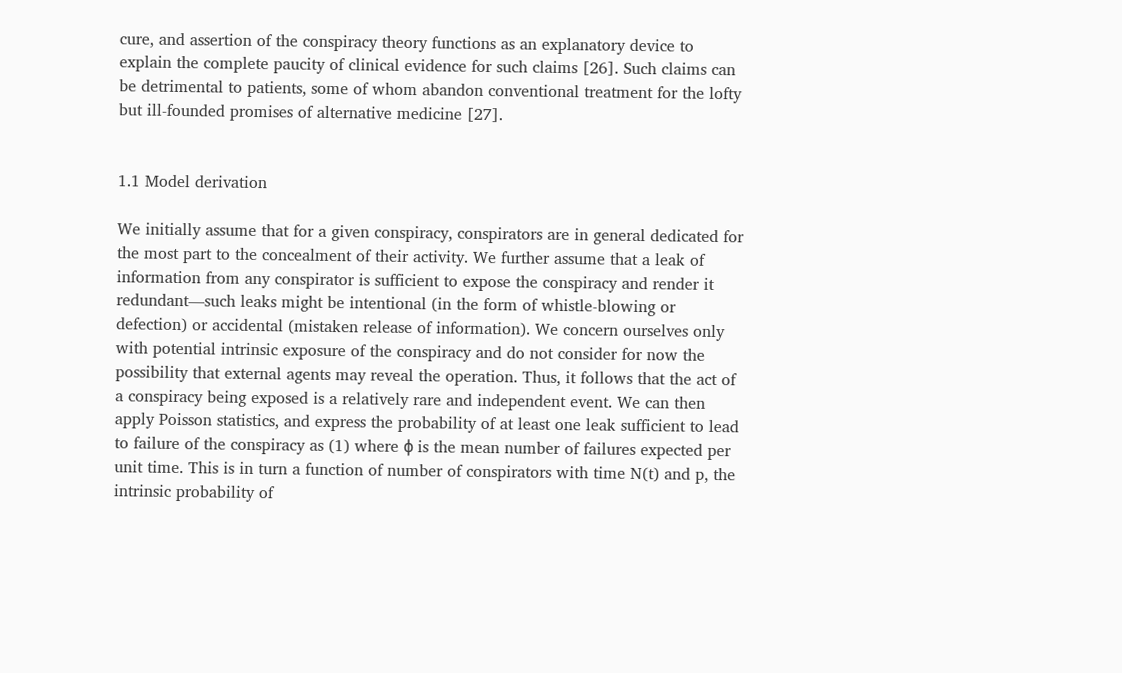cure, and assertion of the conspiracy theory functions as an explanatory device to explain the complete paucity of clinical evidence for such claims [26]. Such claims can be detrimental to patients, some of whom abandon conventional treatment for the lofty but ill-founded promises of alternative medicine [27].


1.1 Model derivation

We initially assume that for a given conspiracy, conspirators are in general dedicated for the most part to the concealment of their activity. We further assume that a leak of information from any conspirator is sufficient to expose the conspiracy and render it redundant—such leaks might be intentional (in the form of whistle-blowing or defection) or accidental (mistaken release of information). We concern ourselves only with potential intrinsic exposure of the conspiracy and do not consider for now the possibility that external agents may reveal the operation. Thus, it follows that the act of a conspiracy being exposed is a relatively rare and independent event. We can then apply Poisson statistics, and express the probability of at least one leak sufficient to lead to failure of the conspiracy as (1) where ϕ is the mean number of failures expected per unit time. This is in turn a function of number of conspirators with time N(t) and p, the intrinsic probability of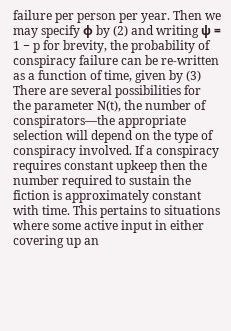failure per person per year. Then we may specify ϕ by (2) and writing ψ = 1 − p for brevity, the probability of conspiracy failure can be re-written as a function of time, given by (3) There are several possibilities for the parameter N(t), the number of conspirators—the appropriate selection will depend on the type of conspiracy involved. If a conspiracy requires constant upkeep then the number required to sustain the fiction is approximately constant with time. This pertains to situations where some active input in either covering up an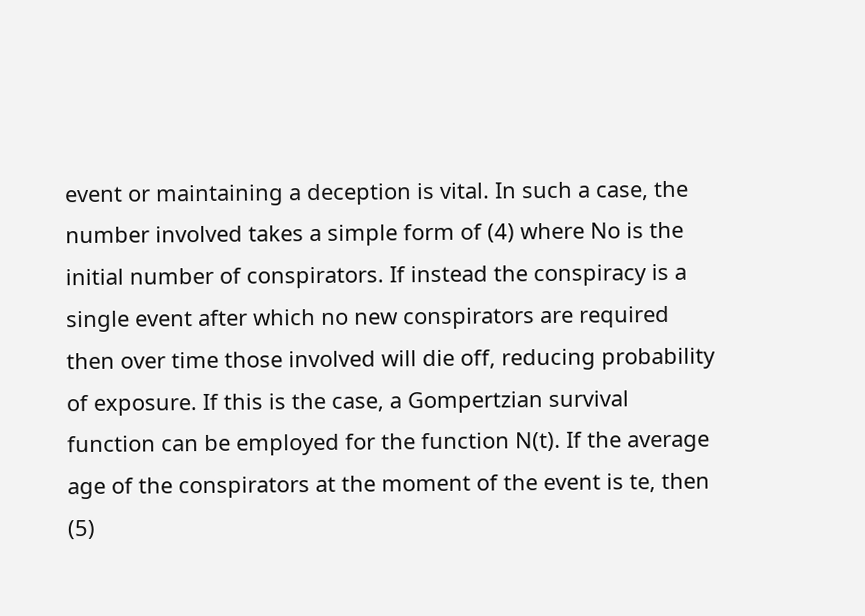event or maintaining a deception is vital. In such a case, the number involved takes a simple form of (4) where No is the initial number of conspirators. If instead the conspiracy is a single event after which no new conspirators are required then over time those involved will die off, reducing probability of exposure. If this is the case, a Gompertzian survival function can be employed for the function N(t). If the average age of the conspirators at the moment of the event is te, then (5)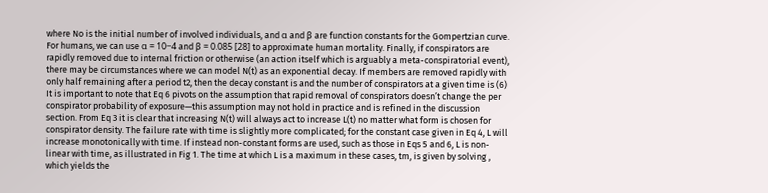where No is the initial number of involved individuals, and α and β are function constants for the Gompertzian curve. For humans, we can use α = 10−4 and β = 0.085 [28] to approximate human mortality. Finally, if conspirators are rapidly removed due to internal friction or otherwise (an action itself which is arguably a meta-conspiratorial event), there may be circumstances where we can model N(t) as an exponential decay. If members are removed rapidly with only half remaining after a period t2, then the decay constant is and the number of conspirators at a given time is (6) It is important to note that Eq 6 pivots on the assumption that rapid removal of conspirators doesn’t change the per conspirator probability of exposure—this assumption may not hold in practice and is refined in the discussion section. From Eq 3 it is clear that increasing N(t) will always act to increase L(t) no matter what form is chosen for conspirator density. The failure rate with time is slightly more complicated; for the constant case given in Eq 4, L will increase monotonically with time. If instead non-constant forms are used, such as those in Eqs 5 and 6, L is non-linear with time, as illustrated in Fig 1. The time at which L is a maximum in these cases, tm, is given by solving , which yields the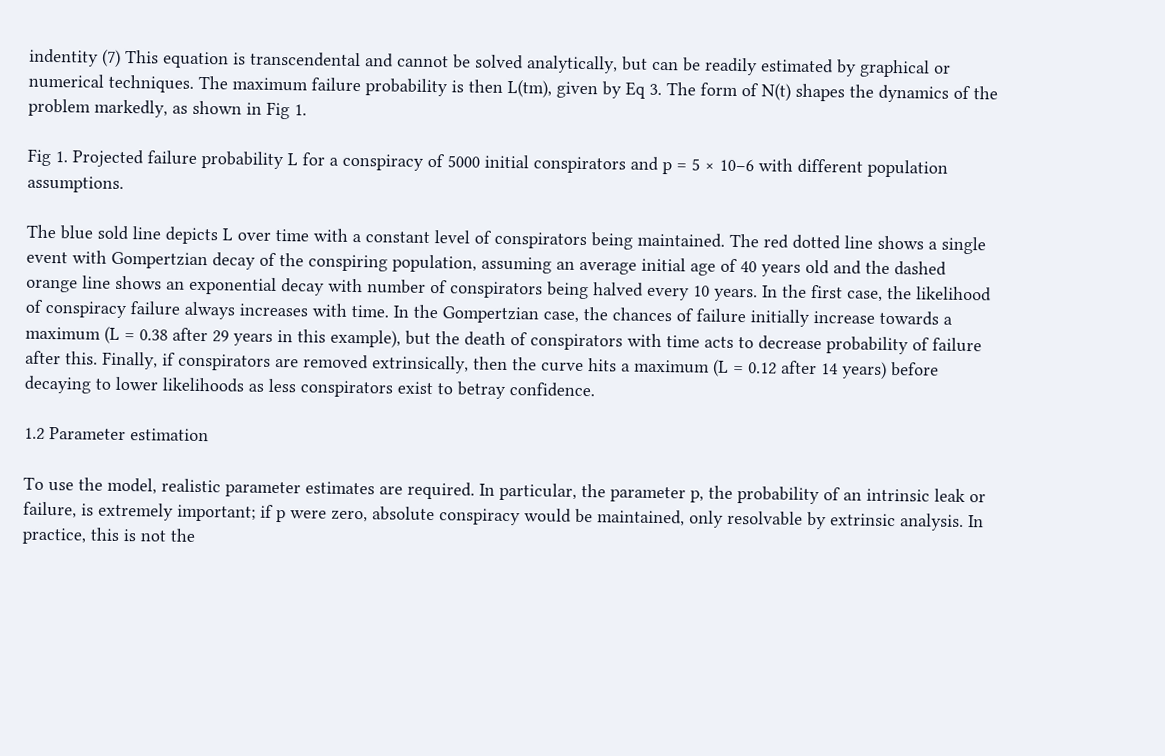indentity (7) This equation is transcendental and cannot be solved analytically, but can be readily estimated by graphical or numerical techniques. The maximum failure probability is then L(tm), given by Eq 3. The form of N(t) shapes the dynamics of the problem markedly, as shown in Fig 1.

Fig 1. Projected failure probability L for a conspiracy of 5000 initial conspirators and p = 5 × 10−6 with different population assumptions.

The blue sold line depicts L over time with a constant level of conspirators being maintained. The red dotted line shows a single event with Gompertzian decay of the conspiring population, assuming an average initial age of 40 years old and the dashed orange line shows an exponential decay with number of conspirators being halved every 10 years. In the first case, the likelihood of conspiracy failure always increases with time. In the Gompertzian case, the chances of failure initially increase towards a maximum (L = 0.38 after 29 years in this example), but the death of conspirators with time acts to decrease probability of failure after this. Finally, if conspirators are removed extrinsically, then the curve hits a maximum (L = 0.12 after 14 years) before decaying to lower likelihoods as less conspirators exist to betray confidence.

1.2 Parameter estimation

To use the model, realistic parameter estimates are required. In particular, the parameter p, the probability of an intrinsic leak or failure, is extremely important; if p were zero, absolute conspiracy would be maintained, only resolvable by extrinsic analysis. In practice, this is not the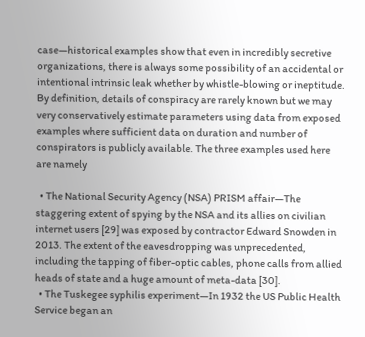case—historical examples show that even in incredibly secretive organizations, there is always some possibility of an accidental or intentional intrinsic leak whether by whistle-blowing or ineptitude. By definition, details of conspiracy are rarely known but we may very conservatively estimate parameters using data from exposed examples where sufficient data on duration and number of conspirators is publicly available. The three examples used here are namely

  • The National Security Agency (NSA) PRISM affair—The staggering extent of spying by the NSA and its allies on civilian internet users [29] was exposed by contractor Edward Snowden in 2013. The extent of the eavesdropping was unprecedented, including the tapping of fiber-optic cables, phone calls from allied heads of state and a huge amount of meta-data [30].
  • The Tuskegee syphilis experiment—In 1932 the US Public Health Service began an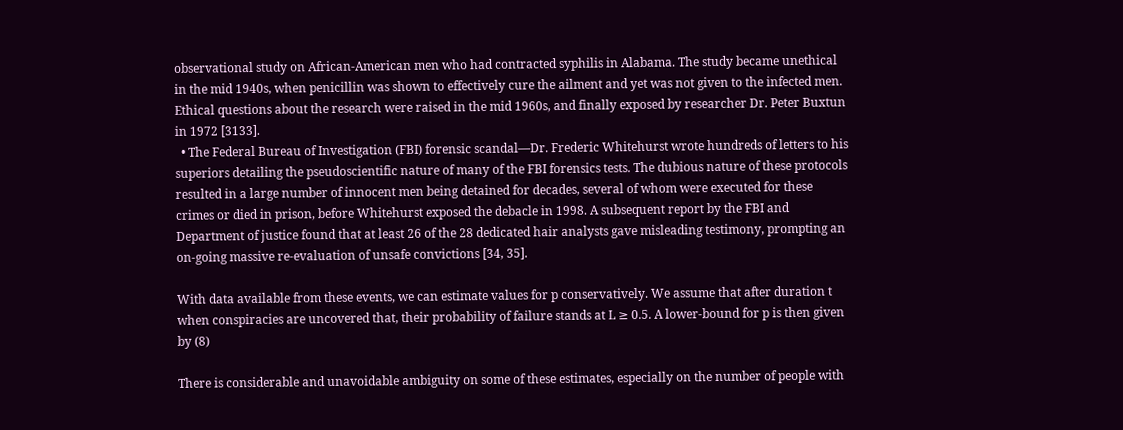observational study on African-American men who had contracted syphilis in Alabama. The study became unethical in the mid 1940s, when penicillin was shown to effectively cure the ailment and yet was not given to the infected men. Ethical questions about the research were raised in the mid 1960s, and finally exposed by researcher Dr. Peter Buxtun in 1972 [3133].
  • The Federal Bureau of Investigation (FBI) forensic scandal—Dr. Frederic Whitehurst wrote hundreds of letters to his superiors detailing the pseudoscientific nature of many of the FBI forensics tests. The dubious nature of these protocols resulted in a large number of innocent men being detained for decades, several of whom were executed for these crimes or died in prison, before Whitehurst exposed the debacle in 1998. A subsequent report by the FBI and Department of justice found that at least 26 of the 28 dedicated hair analysts gave misleading testimony, prompting an on-going massive re-evaluation of unsafe convictions [34, 35].

With data available from these events, we can estimate values for p conservatively. We assume that after duration t when conspiracies are uncovered that, their probability of failure stands at L ≥ 0.5. A lower-bound for p is then given by (8)

There is considerable and unavoidable ambiguity on some of these estimates, especially on the number of people with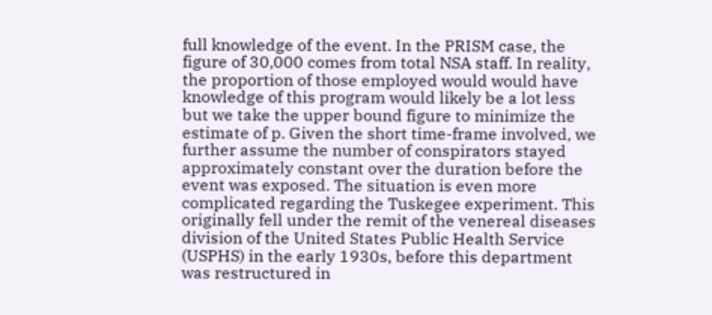full knowledge of the event. In the PRISM case, the figure of 30,000 comes from total NSA staff. In reality, the proportion of those employed would would have knowledge of this program would likely be a lot less but we take the upper bound figure to minimize the estimate of p. Given the short time-frame involved, we further assume the number of conspirators stayed approximately constant over the duration before the event was exposed. The situation is even more complicated regarding the Tuskegee experiment. This originally fell under the remit of the venereal diseases division of the United States Public Health Service (USPHS) in the early 1930s, before this department was restructured in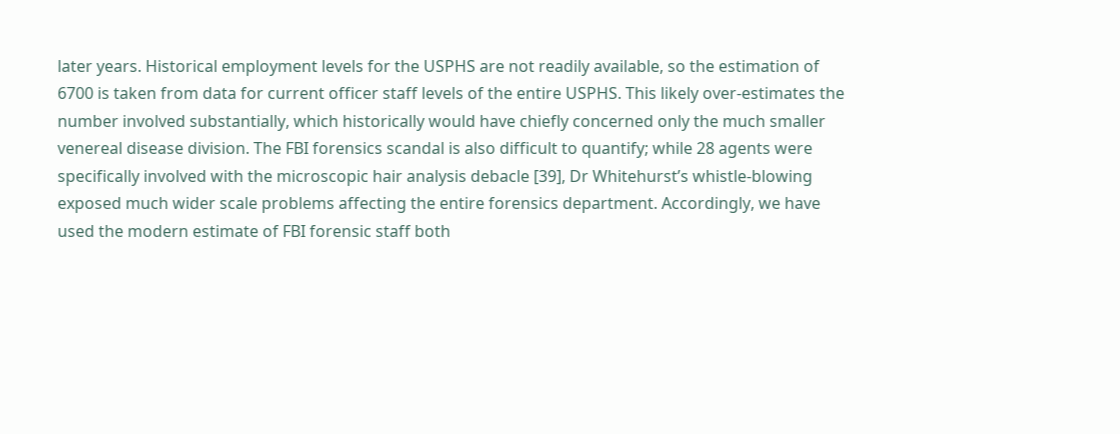later years. Historical employment levels for the USPHS are not readily available, so the estimation of 6700 is taken from data for current officer staff levels of the entire USPHS. This likely over-estimates the number involved substantially, which historically would have chiefly concerned only the much smaller venereal disease division. The FBI forensics scandal is also difficult to quantify; while 28 agents were specifically involved with the microscopic hair analysis debacle [39], Dr Whitehurst’s whistle-blowing exposed much wider scale problems affecting the entire forensics department. Accordingly, we have used the modern estimate of FBI forensic staff both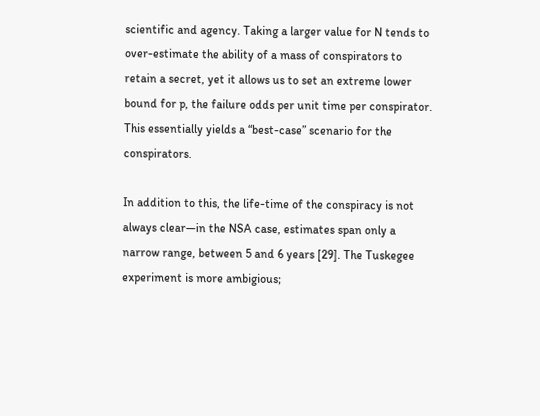scientific and agency. Taking a larger value for N tends to over-estimate the ability of a mass of conspirators to retain a secret, yet it allows us to set an extreme lower bound for p, the failure odds per unit time per conspirator. This essentially yields a “best-case” scenario for the conspirators.

In addition to this, the life-time of the conspiracy is not always clear—in the NSA case, estimates span only a narrow range, between 5 and 6 years [29]. The Tuskegee experiment is more ambigious;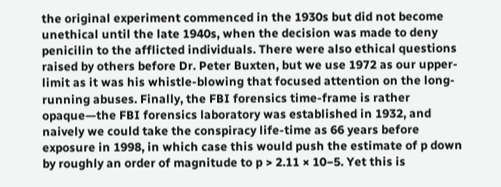the original experiment commenced in the 1930s but did not become unethical until the late 1940s, when the decision was made to deny penicilin to the afflicted individuals. There were also ethical questions raised by others before Dr. Peter Buxten, but we use 1972 as our upper-limit as it was his whistle-blowing that focused attention on the long-running abuses. Finally, the FBI forensics time-frame is rather opaque—the FBI forensics laboratory was established in 1932, and naively we could take the conspiracy life-time as 66 years before exposure in 1998, in which case this would push the estimate of p down by roughly an order of magnitude to p > 2.11 × 10−5. Yet this is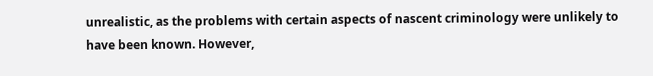unrealistic, as the problems with certain aspects of nascent criminology were unlikely to have been known. However,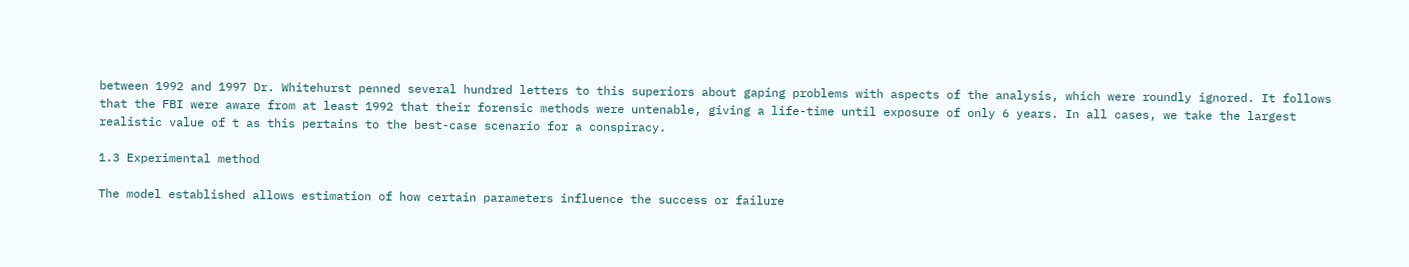between 1992 and 1997 Dr. Whitehurst penned several hundred letters to this superiors about gaping problems with aspects of the analysis, which were roundly ignored. It follows that the FBI were aware from at least 1992 that their forensic methods were untenable, giving a life-time until exposure of only 6 years. In all cases, we take the largest realistic value of t as this pertains to the best-case scenario for a conspiracy.

1.3 Experimental method

The model established allows estimation of how certain parameters influence the success or failure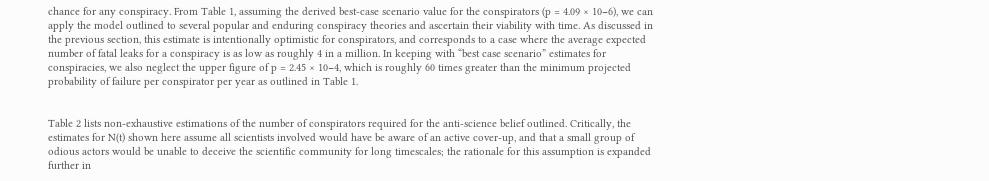chance for any conspiracy. From Table 1, assuming the derived best-case scenario value for the conspirators (p = 4.09 × 10−6), we can apply the model outlined to several popular and enduring conspiracy theories and ascertain their viability with time. As discussed in the previous section, this estimate is intentionally optimistic for conspirators, and corresponds to a case where the average expected number of fatal leaks for a conspiracy is as low as roughly 4 in a million. In keeping with “best case scenario” estimates for conspiracies, we also neglect the upper figure of p = 2.45 × 10−4, which is roughly 60 times greater than the minimum projected probability of failure per conspirator per year as outlined in Table 1.


Table 2 lists non-exhaustive estimations of the number of conspirators required for the anti-science belief outlined. Critically, the estimates for N(t) shown here assume all scientists involved would have be aware of an active cover-up, and that a small group of odious actors would be unable to deceive the scientific community for long timescales; the rationale for this assumption is expanded further in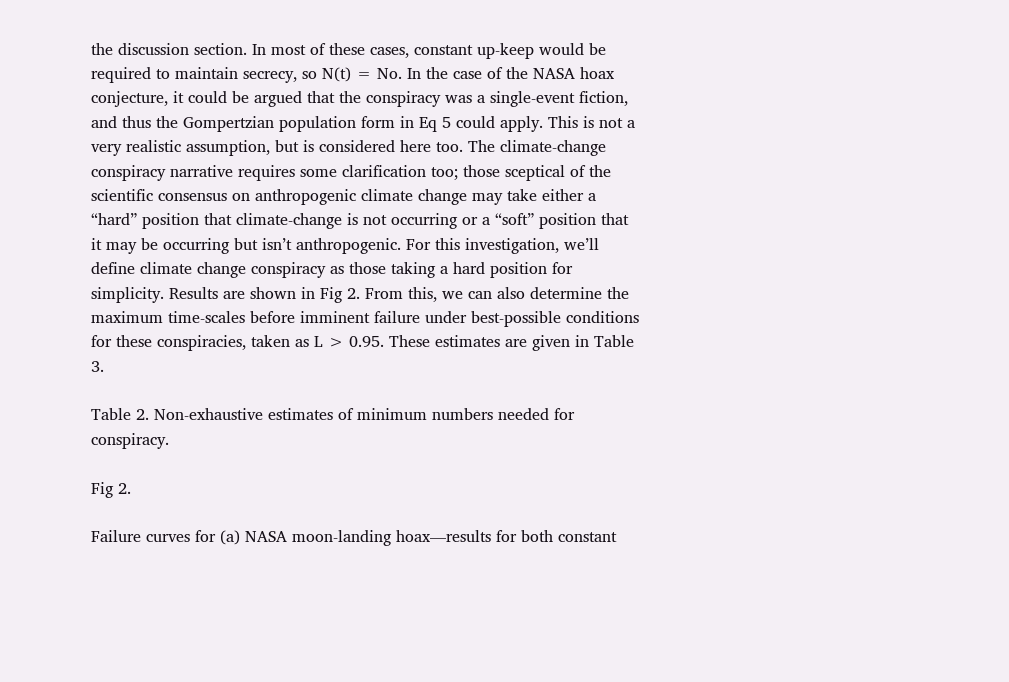the discussion section. In most of these cases, constant up-keep would be required to maintain secrecy, so N(t) = No. In the case of the NASA hoax conjecture, it could be argued that the conspiracy was a single-event fiction, and thus the Gompertzian population form in Eq 5 could apply. This is not a very realistic assumption, but is considered here too. The climate-change conspiracy narrative requires some clarification too; those sceptical of the scientific consensus on anthropogenic climate change may take either a “hard” position that climate-change is not occurring or a “soft” position that it may be occurring but isn’t anthropogenic. For this investigation, we’ll define climate change conspiracy as those taking a hard position for simplicity. Results are shown in Fig 2. From this, we can also determine the maximum time-scales before imminent failure under best-possible conditions for these conspiracies, taken as L > 0.95. These estimates are given in Table 3.

Table 2. Non-exhaustive estimates of minimum numbers needed for conspiracy.

Fig 2.

Failure curves for (a) NASA moon-landing hoax—results for both constant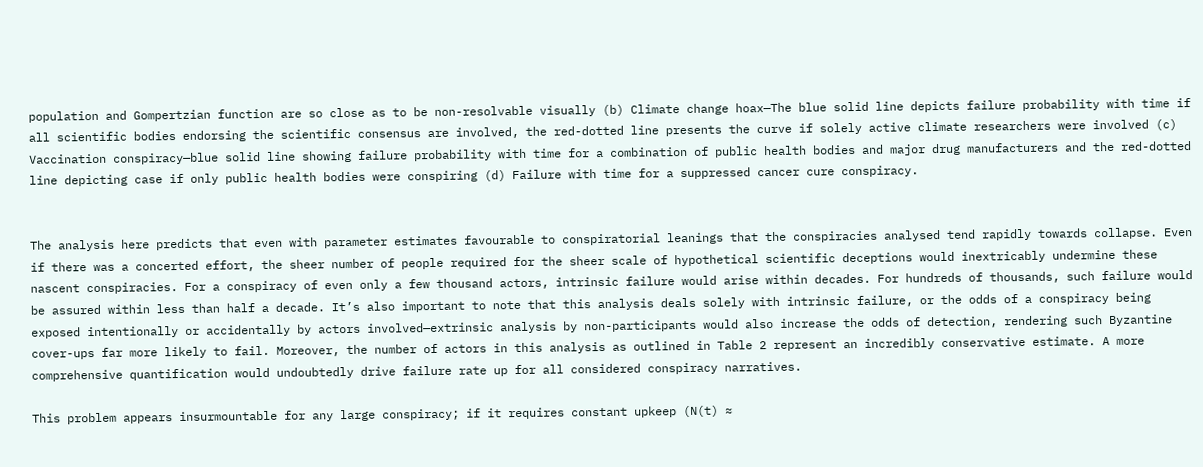population and Gompertzian function are so close as to be non-resolvable visually (b) Climate change hoax—The blue solid line depicts failure probability with time if all scientific bodies endorsing the scientific consensus are involved, the red-dotted line presents the curve if solely active climate researchers were involved (c) Vaccination conspiracy—blue solid line showing failure probability with time for a combination of public health bodies and major drug manufacturers and the red-dotted line depicting case if only public health bodies were conspiring (d) Failure with time for a suppressed cancer cure conspiracy.


The analysis here predicts that even with parameter estimates favourable to conspiratorial leanings that the conspiracies analysed tend rapidly towards collapse. Even if there was a concerted effort, the sheer number of people required for the sheer scale of hypothetical scientific deceptions would inextricably undermine these nascent conspiracies. For a conspiracy of even only a few thousand actors, intrinsic failure would arise within decades. For hundreds of thousands, such failure would be assured within less than half a decade. It’s also important to note that this analysis deals solely with intrinsic failure, or the odds of a conspiracy being exposed intentionally or accidentally by actors involved—extrinsic analysis by non-participants would also increase the odds of detection, rendering such Byzantine cover-ups far more likely to fail. Moreover, the number of actors in this analysis as outlined in Table 2 represent an incredibly conservative estimate. A more comprehensive quantification would undoubtedly drive failure rate up for all considered conspiracy narratives.

This problem appears insurmountable for any large conspiracy; if it requires constant upkeep (N(t) ≈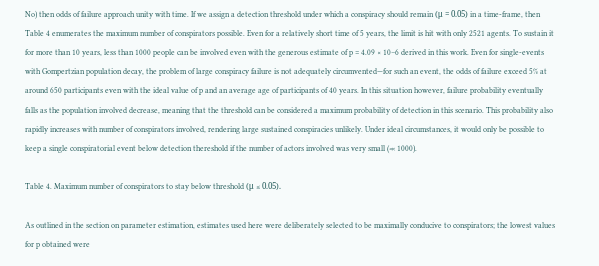No) then odds of failure approach unity with time. If we assign a detection threshold under which a conspiracy should remain (μ = 0.05) in a time-frame, then Table 4 enumerates the maximum number of conspirators possible. Even for a relatively short time of 5 years, the limit is hit with only 2521 agents. To sustain it for more than 10 years, less than 1000 people can be involved even with the generous estimate of p = 4.09 × 10−6 derived in this work. Even for single-events with Gompertzian population decay, the problem of large conspiracy failure is not adequately circumvented—for such an event, the odds of failure exceed 5% at around 650 participants even with the ideal value of p and an average age of participants of 40 years. In this situation however, failure probability eventually falls as the population involved decrease, meaning that the threshold can be considered a maximum probability of detection in this scenario. This probability also rapidly increases with number of conspirators involved, rendering large sustained conspiracies unlikely. Under ideal circumstances, it would only be possible to keep a single conspiratorial event below detection thereshold if the number of actors involved was very small (≪ 1000).

Table 4. Maximum number of conspirators to stay below threshold (μ ≤ 0.05).

As outlined in the section on parameter estimation, estimates used here were deliberately selected to be maximally conducive to conspirators; the lowest values for p obtained were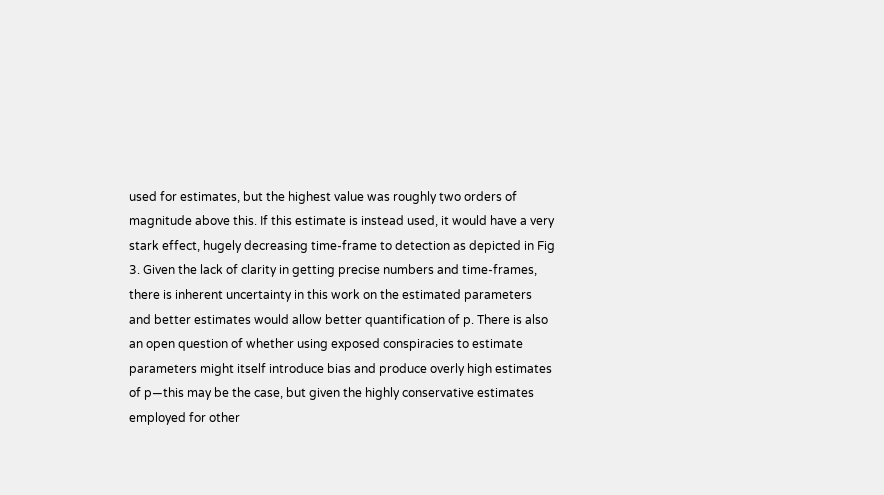used for estimates, but the highest value was roughly two orders of magnitude above this. If this estimate is instead used, it would have a very stark effect, hugely decreasing time-frame to detection as depicted in Fig 3. Given the lack of clarity in getting precise numbers and time-frames, there is inherent uncertainty in this work on the estimated parameters and better estimates would allow better quantification of p. There is also an open question of whether using exposed conspiracies to estimate parameters might itself introduce bias and produce overly high estimates of p—this may be the case, but given the highly conservative estimates employed for other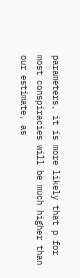parameters, it is more likely that p for most conspiracies will be much higher than our estimate, as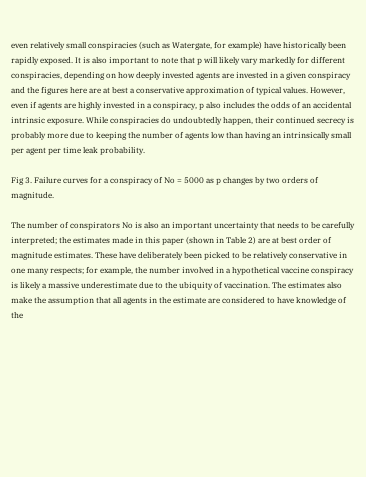even relatively small conspiracies (such as Watergate, for example) have historically been rapidly exposed. It is also important to note that p will likely vary markedly for different conspiracies, depending on how deeply invested agents are invested in a given conspiracy and the figures here are at best a conservative approximation of typical values. However, even if agents are highly invested in a conspiracy, p also includes the odds of an accidental intrinsic exposure. While conspiracies do undoubtedly happen, their continued secrecy is probably more due to keeping the number of agents low than having an intrinsically small per agent per time leak probability.

Fig 3. Failure curves for a conspiracy of No = 5000 as p changes by two orders of magnitude.

The number of conspirators No is also an important uncertainty that needs to be carefully interpreted; the estimates made in this paper (shown in Table 2) are at best order of magnitude estimates. These have deliberately been picked to be relatively conservative in one many respects; for example, the number involved in a hypothetical vaccine conspiracy is likely a massive underestimate due to the ubiquity of vaccination. The estimates also make the assumption that all agents in the estimate are considered to have knowledge of the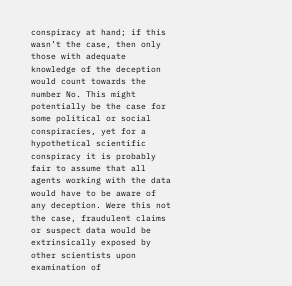conspiracy at hand; if this wasn’t the case, then only those with adequate knowledge of the deception would count towards the number No. This might potentially be the case for some political or social conspiracies, yet for a hypothetical scientific conspiracy it is probably fair to assume that all agents working with the data would have to be aware of any deception. Were this not the case, fraudulent claims or suspect data would be extrinsically exposed by other scientists upon examination of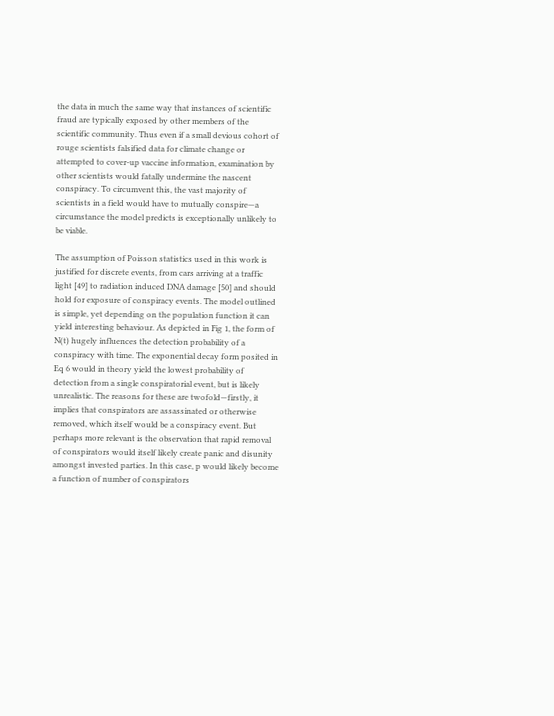the data in much the same way that instances of scientific fraud are typically exposed by other members of the scientific community. Thus even if a small devious cohort of rouge scientists falsified data for climate change or attempted to cover-up vaccine information, examination by other scientists would fatally undermine the nascent conspiracy. To circumvent this, the vast majority of scientists in a field would have to mutually conspire—a circumstance the model predicts is exceptionally unlikely to be viable.

The assumption of Poisson statistics used in this work is justified for discrete events, from cars arriving at a traffic light [49] to radiation induced DNA damage [50] and should hold for exposure of conspiracy events. The model outlined is simple, yet depending on the population function it can yield interesting behaviour. As depicted in Fig 1, the form of N(t) hugely influences the detection probability of a conspiracy with time. The exponential decay form posited in Eq 6 would in theory yield the lowest probability of detection from a single conspiratorial event, but is likely unrealistic. The reasons for these are twofold—firstly, it implies that conspirators are assassinated or otherwise removed, which itself would be a conspiracy event. But perhaps more relevant is the observation that rapid removal of conspirators would itself likely create panic and disunity amongst invested parties. In this case, p would likely become a function of number of conspirators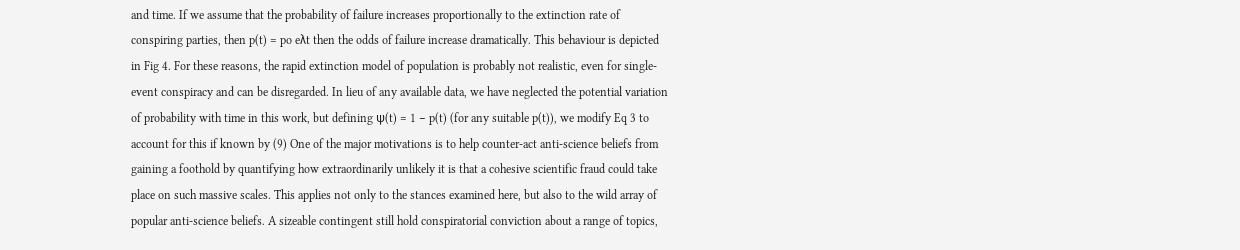and time. If we assume that the probability of failure increases proportionally to the extinction rate of conspiring parties, then p(t) = po eλt then the odds of failure increase dramatically. This behaviour is depicted in Fig 4. For these reasons, the rapid extinction model of population is probably not realistic, even for single-event conspiracy and can be disregarded. In lieu of any available data, we have neglected the potential variation of probability with time in this work, but defining ψ(t) = 1 − p(t) (for any suitable p(t)), we modify Eq 3 to account for this if known by (9) One of the major motivations is to help counter-act anti-science beliefs from gaining a foothold by quantifying how extraordinarily unlikely it is that a cohesive scientific fraud could take place on such massive scales. This applies not only to the stances examined here, but also to the wild array of popular anti-science beliefs. A sizeable contingent still hold conspiratorial conviction about a range of topics,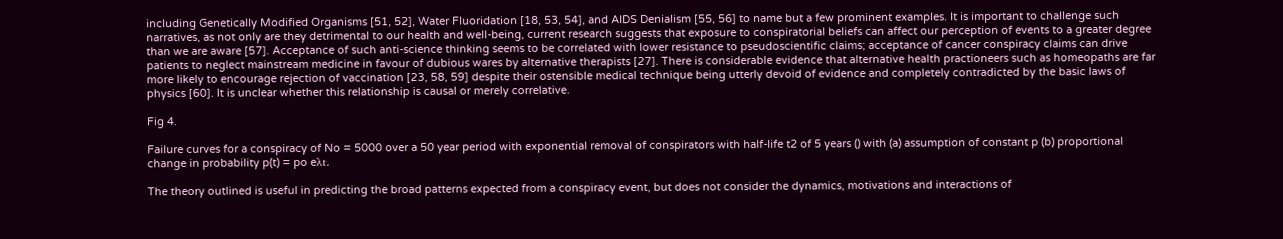including Genetically Modified Organisms [51, 52], Water Fluoridation [18, 53, 54], and AIDS Denialism [55, 56] to name but a few prominent examples. It is important to challenge such narratives, as not only are they detrimental to our health and well-being, current research suggests that exposure to conspiratorial beliefs can affect our perception of events to a greater degree than we are aware [57]. Acceptance of such anti-science thinking seems to be correlated with lower resistance to pseudoscientific claims; acceptance of cancer conspiracy claims can drive patients to neglect mainstream medicine in favour of dubious wares by alternative therapists [27]. There is considerable evidence that alternative health practioneers such as homeopaths are far more likely to encourage rejection of vaccination [23, 58, 59] despite their ostensible medical technique being utterly devoid of evidence and completely contradicted by the basic laws of physics [60]. It is unclear whether this relationship is causal or merely correlative.

Fig 4.

Failure curves for a conspiracy of No = 5000 over a 50 year period with exponential removal of conspirators with half-life t2 of 5 years () with (a) assumption of constant p (b) proportional change in probability p(t) = po eλt.

The theory outlined is useful in predicting the broad patterns expected from a conspiracy event, but does not consider the dynamics, motivations and interactions of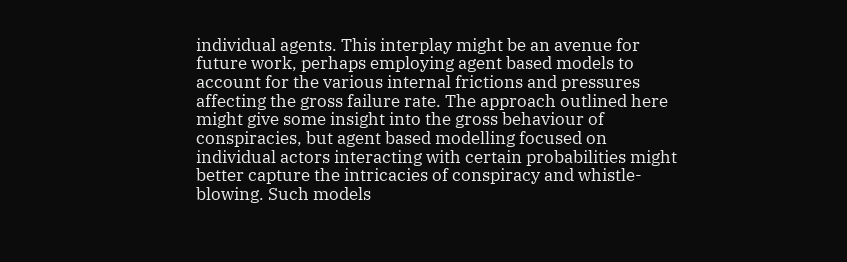individual agents. This interplay might be an avenue for future work, perhaps employing agent based models to account for the various internal frictions and pressures affecting the gross failure rate. The approach outlined here might give some insight into the gross behaviour of conspiracies, but agent based modelling focused on individual actors interacting with certain probabilities might better capture the intricacies of conspiracy and whistle-blowing. Such models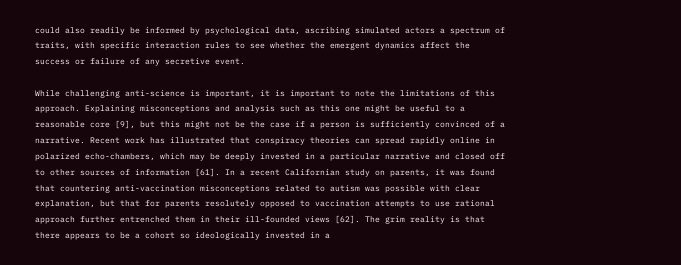could also readily be informed by psychological data, ascribing simulated actors a spectrum of traits, with specific interaction rules to see whether the emergent dynamics affect the success or failure of any secretive event.

While challenging anti-science is important, it is important to note the limitations of this approach. Explaining misconceptions and analysis such as this one might be useful to a reasonable core [9], but this might not be the case if a person is sufficiently convinced of a narrative. Recent work has illustrated that conspiracy theories can spread rapidly online in polarized echo-chambers, which may be deeply invested in a particular narrative and closed off to other sources of information [61]. In a recent Californian study on parents, it was found that countering anti-vaccination misconceptions related to autism was possible with clear explanation, but that for parents resolutely opposed to vaccination attempts to use rational approach further entrenched them in their ill-founded views [62]. The grim reality is that there appears to be a cohort so ideologically invested in a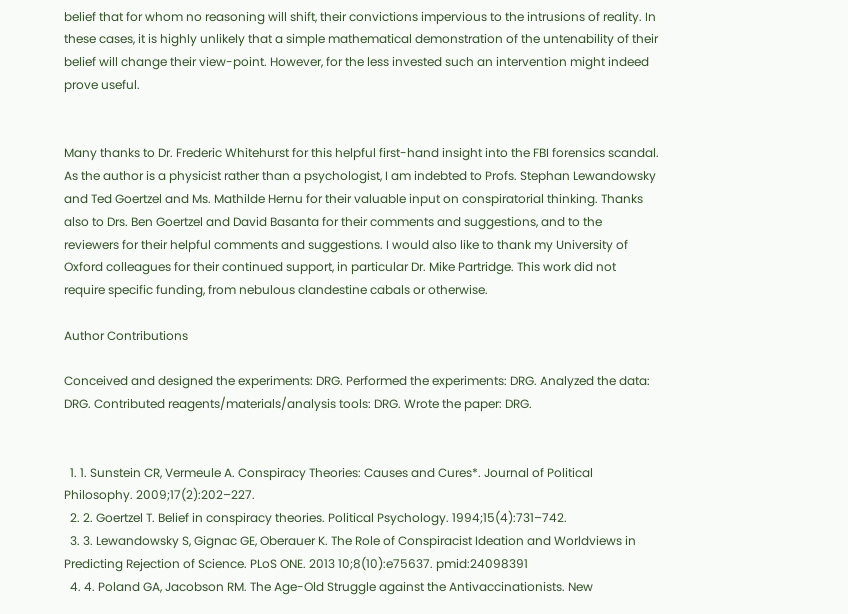belief that for whom no reasoning will shift, their convictions impervious to the intrusions of reality. In these cases, it is highly unlikely that a simple mathematical demonstration of the untenability of their belief will change their view-point. However, for the less invested such an intervention might indeed prove useful.


Many thanks to Dr. Frederic Whitehurst for this helpful first-hand insight into the FBI forensics scandal. As the author is a physicist rather than a psychologist, I am indebted to Profs. Stephan Lewandowsky and Ted Goertzel and Ms. Mathilde Hernu for their valuable input on conspiratorial thinking. Thanks also to Drs. Ben Goertzel and David Basanta for their comments and suggestions, and to the reviewers for their helpful comments and suggestions. I would also like to thank my University of Oxford colleagues for their continued support, in particular Dr. Mike Partridge. This work did not require specific funding, from nebulous clandestine cabals or otherwise.

Author Contributions

Conceived and designed the experiments: DRG. Performed the experiments: DRG. Analyzed the data: DRG. Contributed reagents/materials/analysis tools: DRG. Wrote the paper: DRG.


  1. 1. Sunstein CR, Vermeule A. Conspiracy Theories: Causes and Cures*. Journal of Political Philosophy. 2009;17(2):202–227.
  2. 2. Goertzel T. Belief in conspiracy theories. Political Psychology. 1994;15(4):731–742.
  3. 3. Lewandowsky S, Gignac GE, Oberauer K. The Role of Conspiracist Ideation and Worldviews in Predicting Rejection of Science. PLoS ONE. 2013 10;8(10):e75637. pmid:24098391
  4. 4. Poland GA, Jacobson RM. The Age-Old Struggle against the Antivaccinationists. New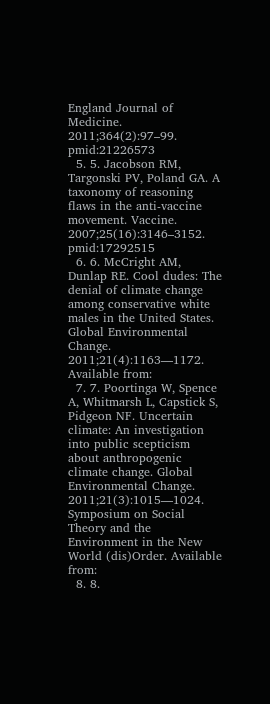England Journal of Medicine. 2011;364(2):97–99. pmid:21226573
  5. 5. Jacobson RM, Targonski PV, Poland GA. A taxonomy of reasoning flaws in the anti-vaccine movement. Vaccine. 2007;25(16):3146–3152. pmid:17292515
  6. 6. McCright AM, Dunlap RE. Cool dudes: The denial of climate change among conservative white males in the United States. Global Environmental Change. 2011;21(4):1163—1172. Available from:
  7. 7. Poortinga W, Spence A, Whitmarsh L, Capstick S, Pidgeon NF. Uncertain climate: An investigation into public scepticism about anthropogenic climate change. Global Environmental Change. 2011;21(3):1015—1024. Symposium on Social Theory and the Environment in the New World (dis)Order. Available from:
  8. 8.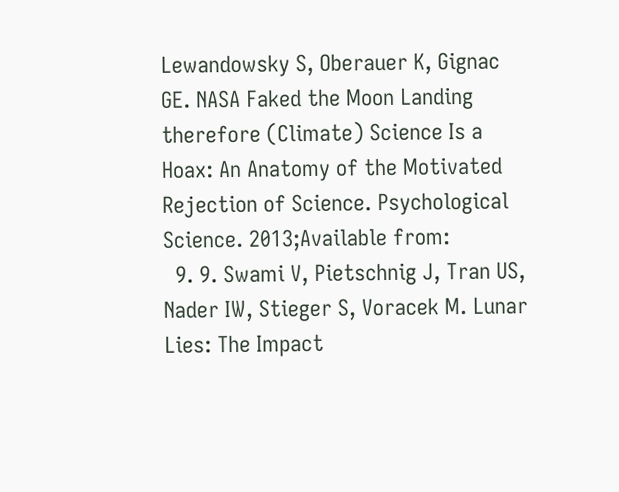Lewandowsky S, Oberauer K, Gignac GE. NASA Faked the Moon Landing therefore (Climate) Science Is a Hoax: An Anatomy of the Motivated Rejection of Science. Psychological Science. 2013;Available from:
  9. 9. Swami V, Pietschnig J, Tran US, Nader IW, Stieger S, Voracek M. Lunar Lies: The Impact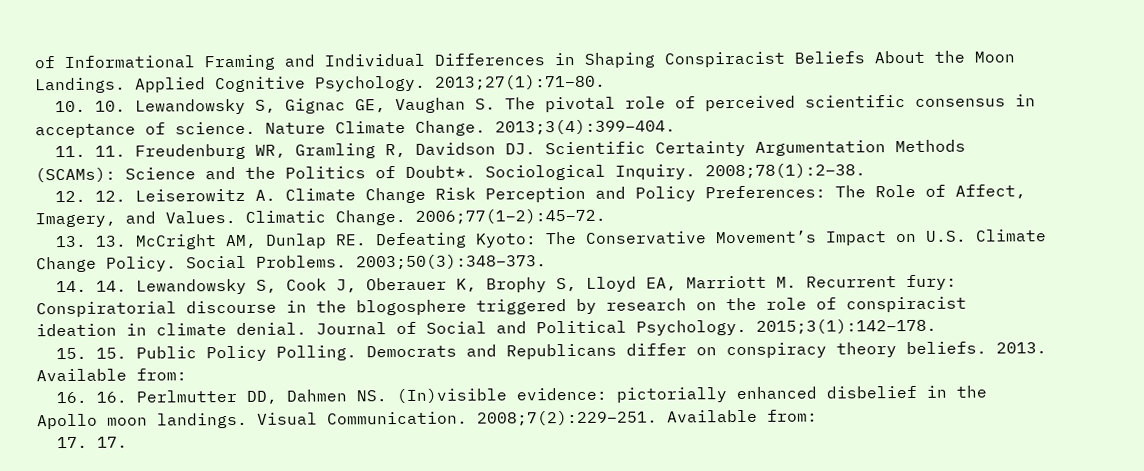of Informational Framing and Individual Differences in Shaping Conspiracist Beliefs About the Moon Landings. Applied Cognitive Psychology. 2013;27(1):71–80.
  10. 10. Lewandowsky S, Gignac GE, Vaughan S. The pivotal role of perceived scientific consensus in acceptance of science. Nature Climate Change. 2013;3(4):399–404.
  11. 11. Freudenburg WR, Gramling R, Davidson DJ. Scientific Certainty Argumentation Methods (SCAMs): Science and the Politics of Doubt*. Sociological Inquiry. 2008;78(1):2–38.
  12. 12. Leiserowitz A. Climate Change Risk Perception and Policy Preferences: The Role of Affect, Imagery, and Values. Climatic Change. 2006;77(1–2):45–72.
  13. 13. McCright AM, Dunlap RE. Defeating Kyoto: The Conservative Movement’s Impact on U.S. Climate Change Policy. Social Problems. 2003;50(3):348–373.
  14. 14. Lewandowsky S, Cook J, Oberauer K, Brophy S, Lloyd EA, Marriott M. Recurrent fury: Conspiratorial discourse in the blogosphere triggered by research on the role of conspiracist ideation in climate denial. Journal of Social and Political Psychology. 2015;3(1):142–178.
  15. 15. Public Policy Polling. Democrats and Republicans differ on conspiracy theory beliefs. 2013. Available from:
  16. 16. Perlmutter DD, Dahmen NS. (In)visible evidence: pictorially enhanced disbelief in the Apollo moon landings. Visual Communication. 2008;7(2):229–251. Available from:
  17. 17.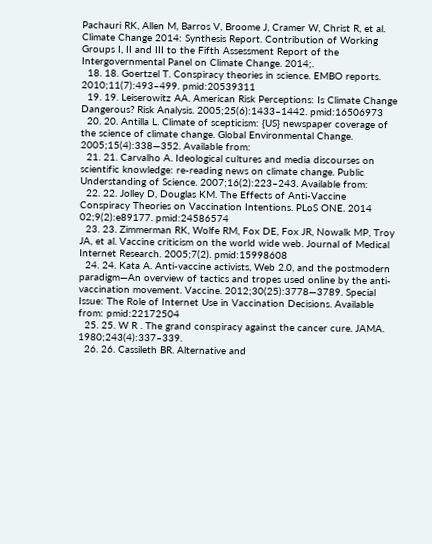Pachauri RK, Allen M, Barros V, Broome J, Cramer W, Christ R, et al. Climate Change 2014: Synthesis Report. Contribution of Working Groups I, II and III to the Fifth Assessment Report of the Intergovernmental Panel on Climate Change. 2014;.
  18. 18. Goertzel T. Conspiracy theories in science. EMBO reports. 2010;11(7):493–499. pmid:20539311
  19. 19. Leiserowitz AA. American Risk Perceptions: Is Climate Change Dangerous? Risk Analysis. 2005;25(6):1433–1442. pmid:16506973
  20. 20. Antilla L. Climate of scepticism: {US} newspaper coverage of the science of climate change. Global Environmental Change. 2005;15(4):338—352. Available from:
  21. 21. Carvalho A. Ideological cultures and media discourses on scientific knowledge: re-reading news on climate change. Public Understanding of Science. 2007;16(2):223–243. Available from:
  22. 22. Jolley D, Douglas KM. The Effects of Anti-Vaccine Conspiracy Theories on Vaccination Intentions. PLoS ONE. 2014 02;9(2):e89177. pmid:24586574
  23. 23. Zimmerman RK, Wolfe RM, Fox DE, Fox JR, Nowalk MP, Troy JA, et al. Vaccine criticism on the world wide web. Journal of Medical Internet Research. 2005;7(2). pmid:15998608
  24. 24. Kata A. Anti-vaccine activists, Web 2.0, and the postmodern paradigm—An overview of tactics and tropes used online by the anti-vaccination movement. Vaccine. 2012;30(25):3778—3789. Special Issue: The Role of Internet Use in Vaccination Decisions. Available from: pmid:22172504
  25. 25. W R . The grand conspiracy against the cancer cure. JAMA. 1980;243(4):337–339.
  26. 26. Cassileth BR. Alternative and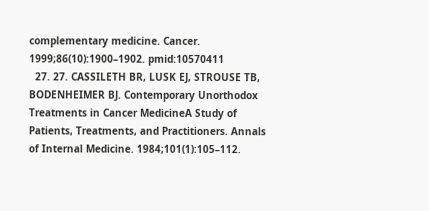complementary medicine. Cancer. 1999;86(10):1900–1902. pmid:10570411
  27. 27. CASSILETH BR, LUSK EJ, STROUSE TB, BODENHEIMER BJ. Contemporary Unorthodox Treatments in Cancer MedicineA Study of Patients, Treatments, and Practitioners. Annals of Internal Medicine. 1984;101(1):105–112.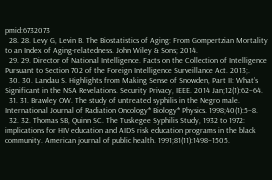pmid:6732073
  28. 28. Levy G, Levin B. The Biostatistics of Aging: From Gompertzian Mortality to an Index of Aging-relatedness. John Wiley & Sons; 2014.
  29. 29. Director of National Intelligence. Facts on the Collection of Intelligence Pursuant to Section 702 of the Foreign Intelligence Surveillance Act. 2013;.
  30. 30. Landau S. Highlights from Making Sense of Snowden, Part II: What’s Significant in the NSA Revelations. Security Privacy, IEEE. 2014 Jan;12(1):62–64.
  31. 31. Brawley OW. The study of untreated syphilis in the Negro male. International Journal of Radiation Oncology* Biology* Physics. 1998;40(1):5–8.
  32. 32. Thomas SB, Quinn SC. The Tuskegee Syphilis Study, 1932 to 1972: implications for HIV education and AIDS risk education programs in the black community. American journal of public health. 1991;81(11):1498–1505.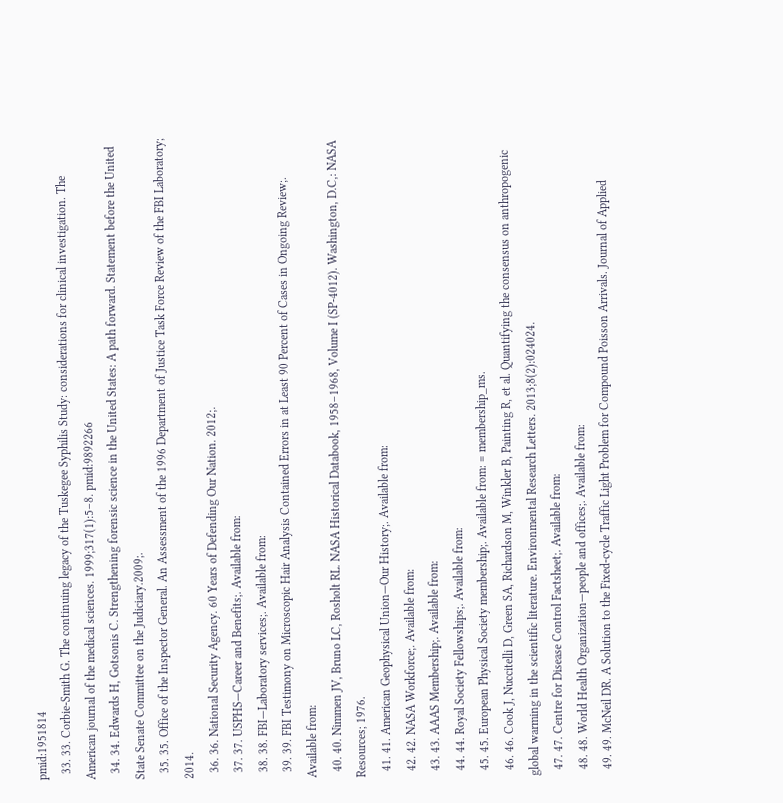pmid:1951814
  33. 33. Corbie-Smith G. The continuing legacy of the Tuskegee Syphilis Study: considerations for clinical investigation. The American journal of the medical sciences. 1999;317(1):5–8. pmid:9892266
  34. 34. Edwards H, Gotsonis C. Strengthening forensic science in the United States: A path forward. Statement before the United State Senate Committee on the Judiciary.2009;.
  35. 35. Office of the Inspector General. An Assessment of the 1996 Department of Justice Task Force Review of the FBI Laboratory; 2014.
  36. 36. National Security Agency. 60 Years of Defending Our Nation. 2012;.
  37. 37. USPHS—Career and Benefits;. Available from:
  38. 38. FBI—Laboratory services;. Available from:
  39. 39. FBI Testimony on Microscopic Hair Analysis Contained Errors in at Least 90 Percent of Cases in Ongoing Review;. Available from:
  40. 40. Nimmen JV, Bruno LC, Rosholt RL. NASA Historical Databook, 1958–1968, Volume I (SP-4012). Washington, D.C,: NASA Resources; 1976.
  41. 41. American Geophysical Union—Our History;. Available from:
  42. 42. NASA Workforce;. Available from:
  43. 43. AAAS Membership;. Available from:
  44. 44. Royal Society Fellowships;. Available from:
  45. 45. European Physical Society membership;. Available from: = membership_ms.
  46. 46. Cook J, Nuccitelli D, Green SA, Richardson M, Winkler B, Painting R, et al. Quantifying the consensus on anthropogenic global warming in the scientific literature. Environmental Research Letters. 2013;8(2):024024.
  47. 47. Centre for Disease Control Factsheet;. Available from:
  48. 48. World Health Organization—people and offices;. Available from:
  49. 49. McNeil DR. A Solution to the Fixed-cycle Traffic Light Problem for Compound Poisson Arrivals. Journal of Applied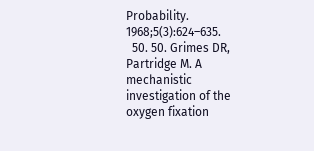Probability. 1968;5(3):624–635.
  50. 50. Grimes DR, Partridge M. A mechanistic investigation of the oxygen fixation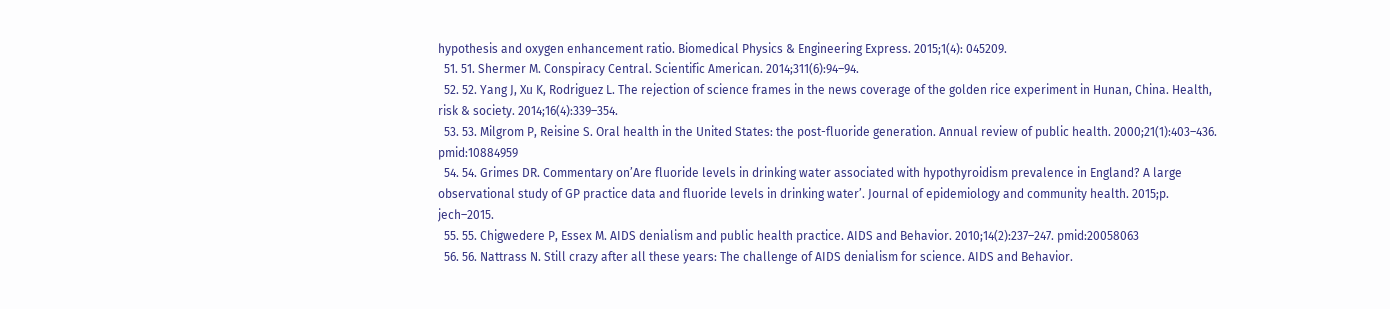hypothesis and oxygen enhancement ratio. Biomedical Physics & Engineering Express. 2015;1(4): 045209.
  51. 51. Shermer M. Conspiracy Central. Scientific American. 2014;311(6):94–94.
  52. 52. Yang J, Xu K, Rodriguez L. The rejection of science frames in the news coverage of the golden rice experiment in Hunan, China. Health, risk & society. 2014;16(4):339–354.
  53. 53. Milgrom P, Reisine S. Oral health in the United States: the post-fluoride generation. Annual review of public health. 2000;21(1):403–436. pmid:10884959
  54. 54. Grimes DR. Commentary on’Are fluoride levels in drinking water associated with hypothyroidism prevalence in England? A large observational study of GP practice data and fluoride levels in drinking water’. Journal of epidemiology and community health. 2015;p. jech–2015.
  55. 55. Chigwedere P, Essex M. AIDS denialism and public health practice. AIDS and Behavior. 2010;14(2):237–247. pmid:20058063
  56. 56. Nattrass N. Still crazy after all these years: The challenge of AIDS denialism for science. AIDS and Behavior.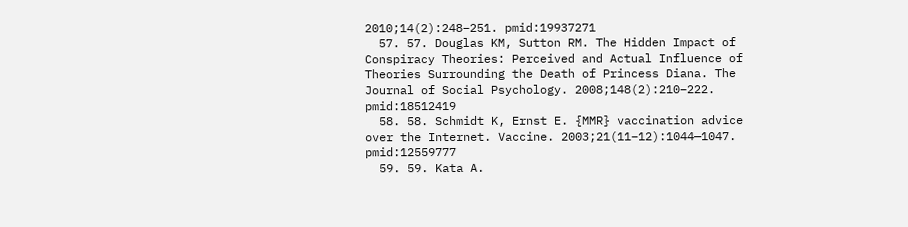2010;14(2):248–251. pmid:19937271
  57. 57. Douglas KM, Sutton RM. The Hidden Impact of Conspiracy Theories: Perceived and Actual Influence of Theories Surrounding the Death of Princess Diana. The Journal of Social Psychology. 2008;148(2):210–222. pmid:18512419
  58. 58. Schmidt K, Ernst E. {MMR} vaccination advice over the Internet. Vaccine. 2003;21(11–12):1044—1047. pmid:12559777
  59. 59. Kata A.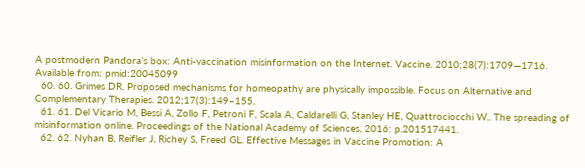A postmodern Pandora’s box: Anti-vaccination misinformation on the Internet. Vaccine. 2010;28(7):1709—1716. Available from: pmid:20045099
  60. 60. Grimes DR. Proposed mechanisms for homeopathy are physically impossible. Focus on Alternative and Complementary Therapies. 2012;17(3):149–155.
  61. 61. Del Vicario M, Bessi A, Zollo F, Petroni F, Scala A, Caldarelli G, Stanley HE, Quattrociocchi W.. The spreading of misinformation online. Proceedings of the National Academy of Sciences, 2016: p.201517441.
  62. 62. Nyhan B, Reifler J, Richey S, Freed GL. Effective Messages in Vaccine Promotion: A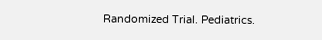Randomized Trial. Pediatrics.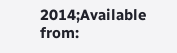2014;Available from: